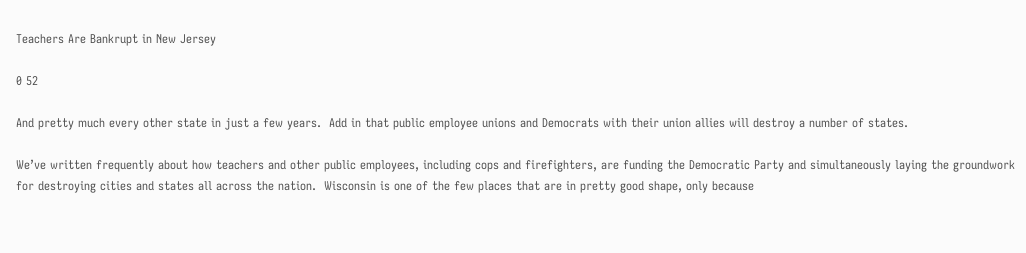Teachers Are Bankrupt in New Jersey

0 52

And pretty much every other state in just a few years.  Add in that public employee unions and Democrats with their union allies will destroy a number of states.

We’ve written frequently about how teachers and other public employees, including cops and firefighters, are funding the Democratic Party and simultaneously laying the groundwork for destroying cities and states all across the nation.  Wisconsin is one of the few places that are in pretty good shape, only because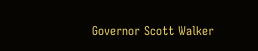Governor Scott Walker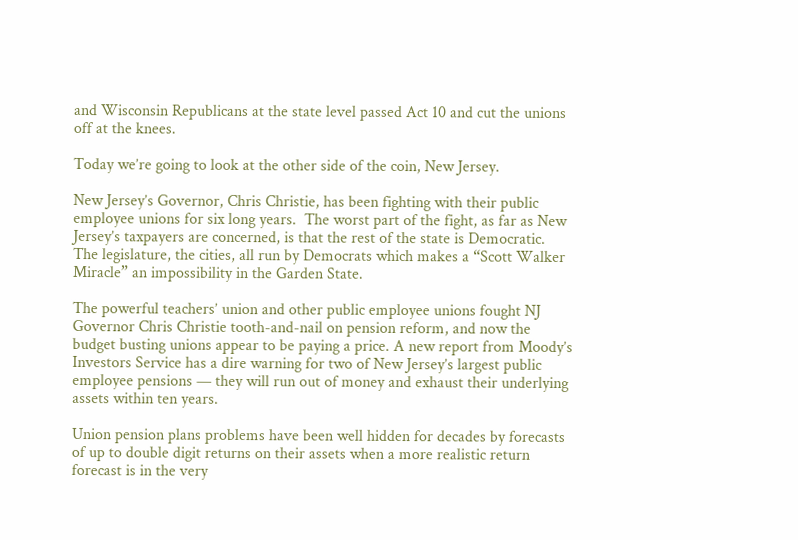and Wisconsin Republicans at the state level passed Act 10 and cut the unions off at the knees.

Today we’re going to look at the other side of the coin, New Jersey.

New Jersey’s Governor, Chris Christie, has been fighting with their public employee unions for six long years.  The worst part of the fight, as far as New Jersey’s taxpayers are concerned, is that the rest of the state is Democratic.  The legislature, the cities, all run by Democrats which makes a “Scott Walker Miracle” an impossibility in the Garden State.

The powerful teachers’ union and other public employee unions fought NJ Governor Chris Christie tooth-and-nail on pension reform, and now the budget busting unions appear to be paying a price. A new report from Moody’s Investors Service has a dire warning for two of New Jersey’s largest public employee pensions — they will run out of money and exhaust their underlying assets within ten years.

Union pension plans problems have been well hidden for decades by forecasts of up to double digit returns on their assets when a more realistic return forecast is in the very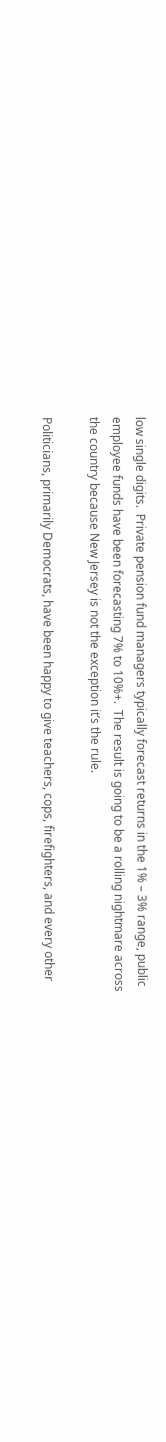low single digits.  Private pension fund managers typically forecast returns in the 1% – 3% range, public employee funds have been forecasting 7% to 10%+.  The result is going to be a rolling nightmare across the country because New Jersey is not the exception it’s the rule.

Politicians, primarily Democrats, have been happy to give teachers, cops, firefighters, and every other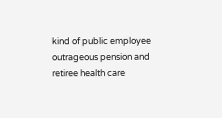kind of public employee outrageous pension and retiree health care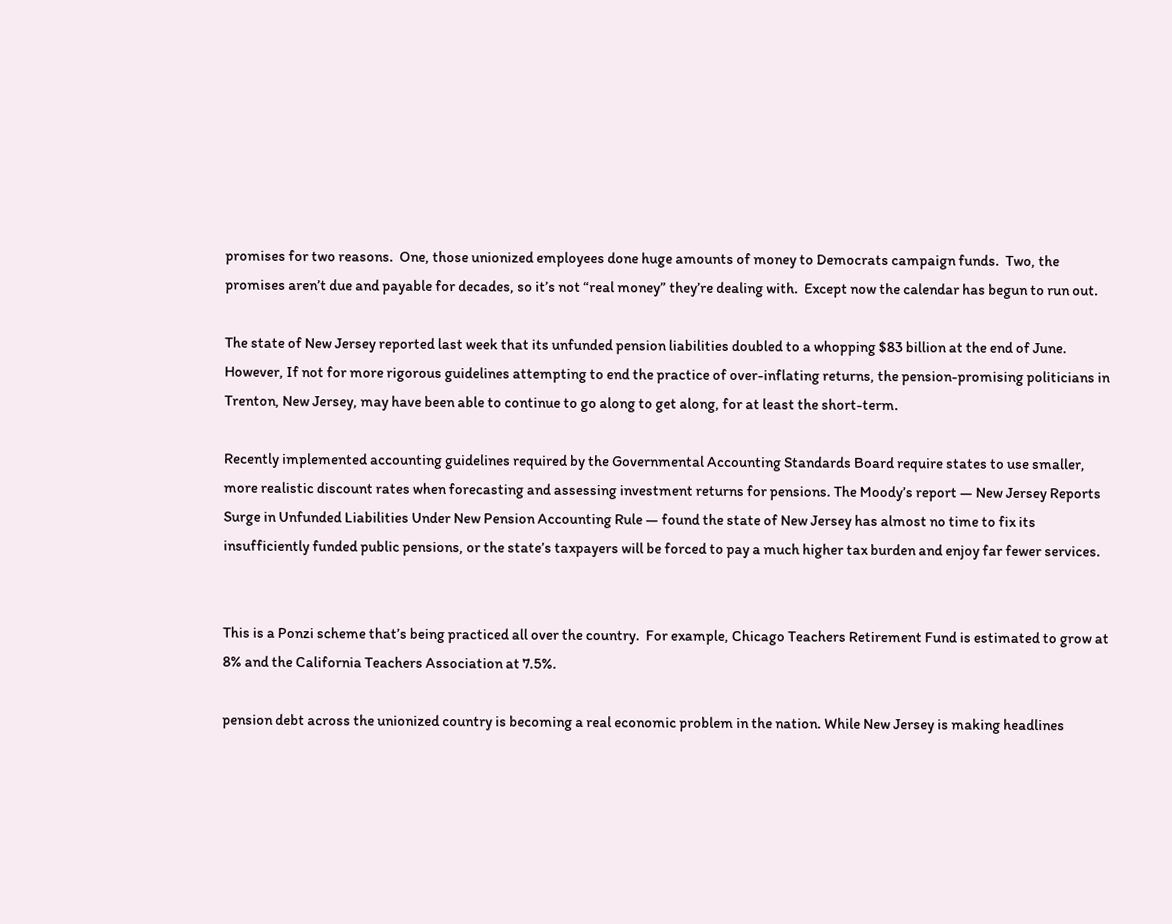promises for two reasons.  One, those unionized employees done huge amounts of money to Democrats campaign funds.  Two, the promises aren’t due and payable for decades, so it’s not “real money” they’re dealing with.  Except now the calendar has begun to run out.

The state of New Jersey reported last week that its unfunded pension liabilities doubled to a whopping $83 billion at the end of June. However, If not for more rigorous guidelines attempting to end the practice of over-inflating returns, the pension-promising politicians in Trenton, New Jersey, may have been able to continue to go along to get along, for at least the short-term.

Recently implemented accounting guidelines required by the Governmental Accounting Standards Board require states to use smaller, more realistic discount rates when forecasting and assessing investment returns for pensions. The Moody’s report — New Jersey Reports Surge in Unfunded Liabilities Under New Pension Accounting Rule — found the state of New Jersey has almost no time to fix its insufficiently funded public pensions, or the state’s taxpayers will be forced to pay a much higher tax burden and enjoy far fewer services.


This is a Ponzi scheme that’s being practiced all over the country.  For example, Chicago Teachers Retirement Fund is estimated to grow at 8% and the California Teachers Association at 7.5%.

pension debt across the unionized country is becoming a real economic problem in the nation. While New Jersey is making headlines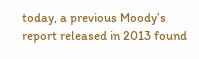today, a previous Moody’s report released in 2013 found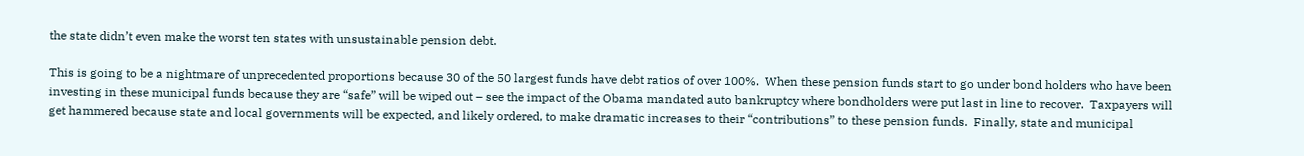the state didn’t even make the worst ten states with unsustainable pension debt.

This is going to be a nightmare of unprecedented proportions because 30 of the 50 largest funds have debt ratios of over 100%.  When these pension funds start to go under bond holders who have been investing in these municipal funds because they are “safe” will be wiped out – see the impact of the Obama mandated auto bankruptcy where bondholders were put last in line to recover.  Taxpayers will get hammered because state and local governments will be expected, and likely ordered, to make dramatic increases to their “contributions” to these pension funds.  Finally, state and municipal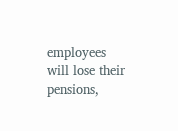employees will lose their pensions,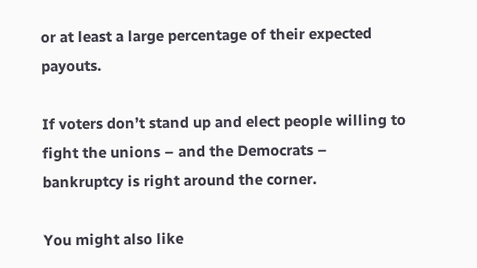or at least a large percentage of their expected payouts.

If voters don’t stand up and elect people willing to fight the unions – and the Democrats – bankruptcy is right around the corner.

You might also like